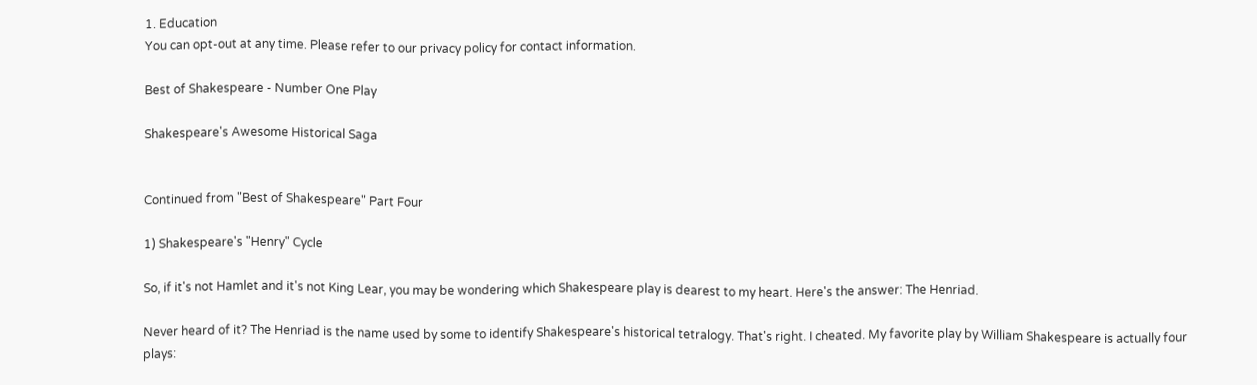1. Education
You can opt-out at any time. Please refer to our privacy policy for contact information.

Best of Shakespeare - Number One Play

Shakespeare's Awesome Historical Saga


Continued from "Best of Shakespeare" Part Four

1) Shakespeare's "Henry" Cycle

So, if it's not Hamlet and it's not King Lear, you may be wondering which Shakespeare play is dearest to my heart. Here's the answer: The Henriad.

Never heard of it? The Henriad is the name used by some to identify Shakespeare's historical tetralogy. That's right. I cheated. My favorite play by William Shakespeare is actually four plays: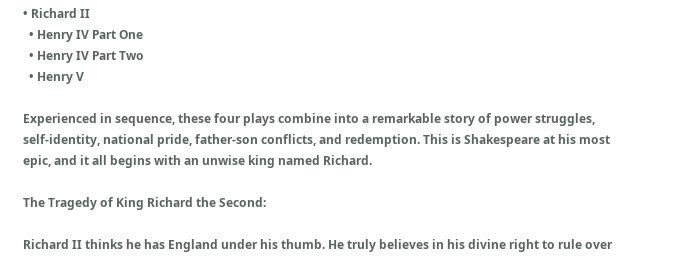• Richard II
  • Henry IV Part One
  • Henry IV Part Two
  • Henry V

Experienced in sequence, these four plays combine into a remarkable story of power struggles, self-identity, national pride, father-son conflicts, and redemption. This is Shakespeare at his most epic, and it all begins with an unwise king named Richard.

The Tragedy of King Richard the Second:

Richard II thinks he has England under his thumb. He truly believes in his divine right to rule over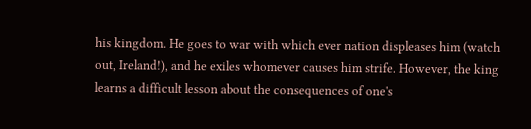his kingdom. He goes to war with which ever nation displeases him (watch out, Ireland!), and he exiles whomever causes him strife. However, the king learns a difficult lesson about the consequences of one's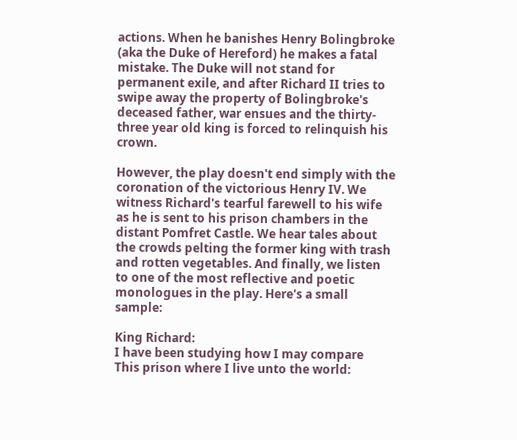actions. When he banishes Henry Bolingbroke (aka the Duke of Hereford) he makes a fatal mistake. The Duke will not stand for permanent exile, and after Richard II tries to swipe away the property of Bolingbroke's deceased father, war ensues and the thirty-three year old king is forced to relinquish his crown.

However, the play doesn't end simply with the coronation of the victorious Henry IV. We witness Richard's tearful farewell to his wife as he is sent to his prison chambers in the distant Pomfret Castle. We hear tales about the crowds pelting the former king with trash and rotten vegetables. And finally, we listen to one of the most reflective and poetic monologues in the play. Here's a small sample:

King Richard:
I have been studying how I may compare
This prison where I live unto the world: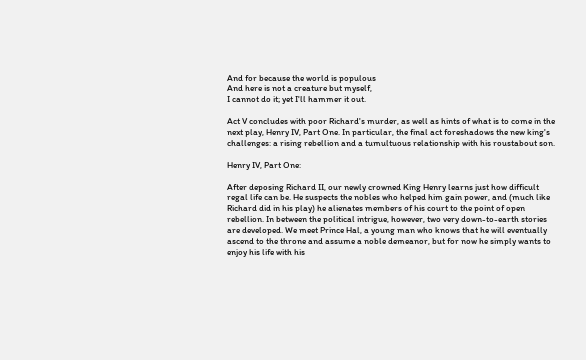And for because the world is populous
And here is not a creature but myself,
I cannot do it; yet I'll hammer it out.

Act V concludes with poor Richard's murder, as well as hints of what is to come in the next play, Henry IV, Part One. In particular, the final act foreshadows the new king's challenges: a rising rebellion and a tumultuous relationship with his roustabout son.

Henry IV, Part One:

After deposing Richard II, our newly crowned King Henry learns just how difficult regal life can be. He suspects the nobles who helped him gain power, and (much like Richard did in his play) he alienates members of his court to the point of open rebellion. In between the political intrigue, however, two very down-to-earth stories are developed. We meet Prince Hal, a young man who knows that he will eventually ascend to the throne and assume a noble demeanor, but for now he simply wants to enjoy his life with his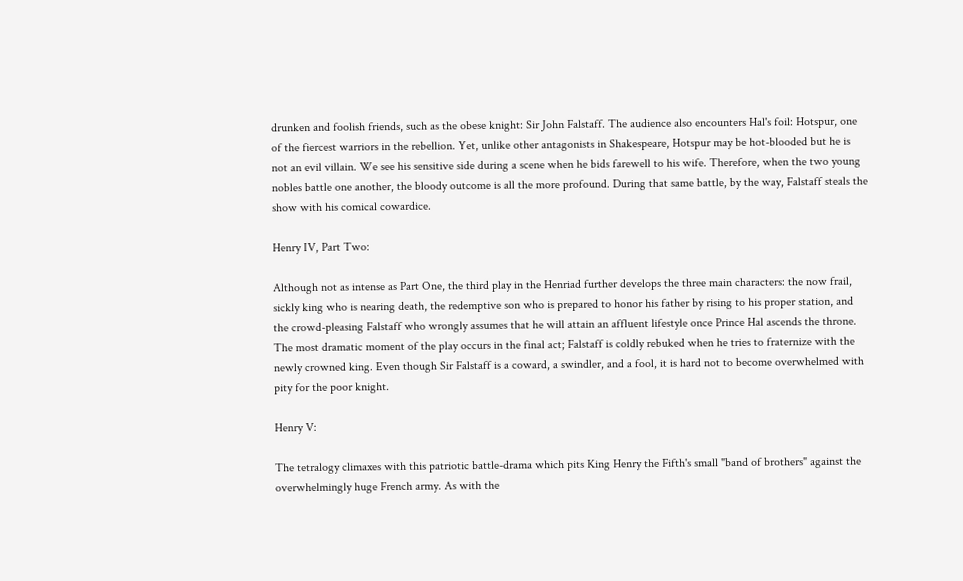drunken and foolish friends, such as the obese knight: Sir John Falstaff. The audience also encounters Hal's foil: Hotspur, one of the fiercest warriors in the rebellion. Yet, unlike other antagonists in Shakespeare, Hotspur may be hot-blooded but he is not an evil villain. We see his sensitive side during a scene when he bids farewell to his wife. Therefore, when the two young nobles battle one another, the bloody outcome is all the more profound. During that same battle, by the way, Falstaff steals the show with his comical cowardice.

Henry IV, Part Two:

Although not as intense as Part One, the third play in the Henriad further develops the three main characters: the now frail, sickly king who is nearing death, the redemptive son who is prepared to honor his father by rising to his proper station, and the crowd-pleasing Falstaff who wrongly assumes that he will attain an affluent lifestyle once Prince Hal ascends the throne. The most dramatic moment of the play occurs in the final act; Falstaff is coldly rebuked when he tries to fraternize with the newly crowned king. Even though Sir Falstaff is a coward, a swindler, and a fool, it is hard not to become overwhelmed with pity for the poor knight.

Henry V:

The tetralogy climaxes with this patriotic battle-drama which pits King Henry the Fifth's small "band of brothers" against the overwhelmingly huge French army. As with the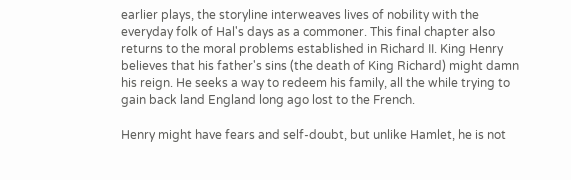earlier plays, the storyline interweaves lives of nobility with the everyday folk of Hal's days as a commoner. This final chapter also returns to the moral problems established in Richard II. King Henry believes that his father's sins (the death of King Richard) might damn his reign. He seeks a way to redeem his family, all the while trying to gain back land England long ago lost to the French.

Henry might have fears and self-doubt, but unlike Hamlet, he is not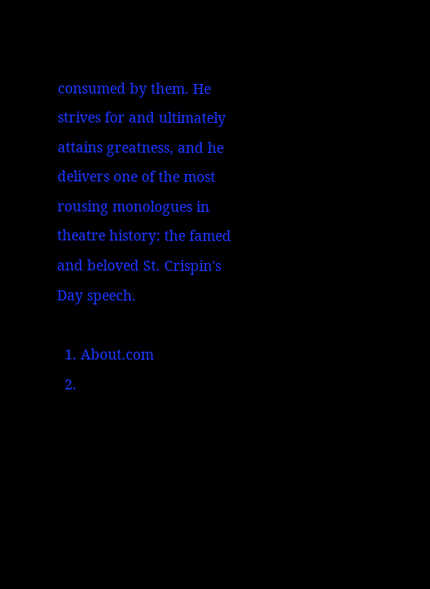consumed by them. He strives for and ultimately attains greatness, and he delivers one of the most rousing monologues in theatre history: the famed and beloved St. Crispin's Day speech.

  1. About.com
  2.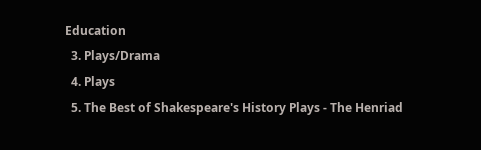Education
  3. Plays/Drama
  4. Plays
  5. The Best of Shakespeare's History Plays - The Henriad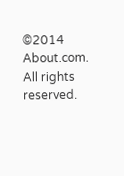©2014 About.com. All rights reserved.